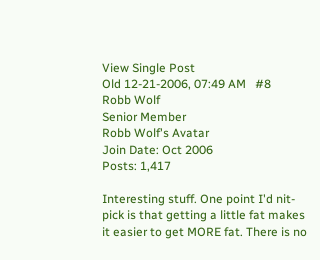View Single Post
Old 12-21-2006, 07:49 AM   #8
Robb Wolf
Senior Member
Robb Wolf's Avatar
Join Date: Oct 2006
Posts: 1,417

Interesting stuff. One point I'd nit-pick is that getting a little fat makes it easier to get MORE fat. There is no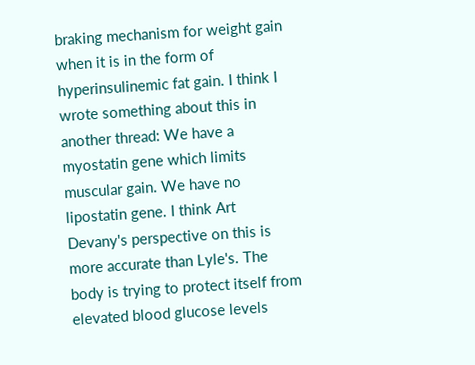braking mechanism for weight gain when it is in the form of hyperinsulinemic fat gain. I think I wrote something about this in another thread: We have a myostatin gene which limits muscular gain. We have no lipostatin gene. I think Art Devany's perspective on this is more accurate than Lyle's. The body is trying to protect itself from elevated blood glucose levels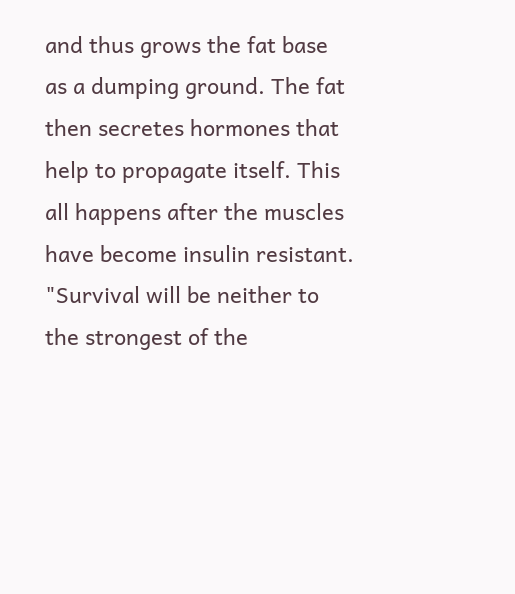and thus grows the fat base as a dumping ground. The fat then secretes hormones that help to propagate itself. This all happens after the muscles have become insulin resistant.
"Survival will be neither to the strongest of the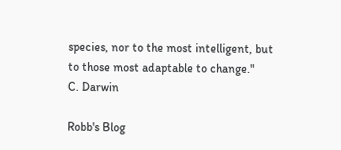species, nor to the most intelligent, but to those most adaptable to change."
C. Darwin

Robb's Blog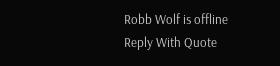Robb Wolf is offline   Reply With Quote